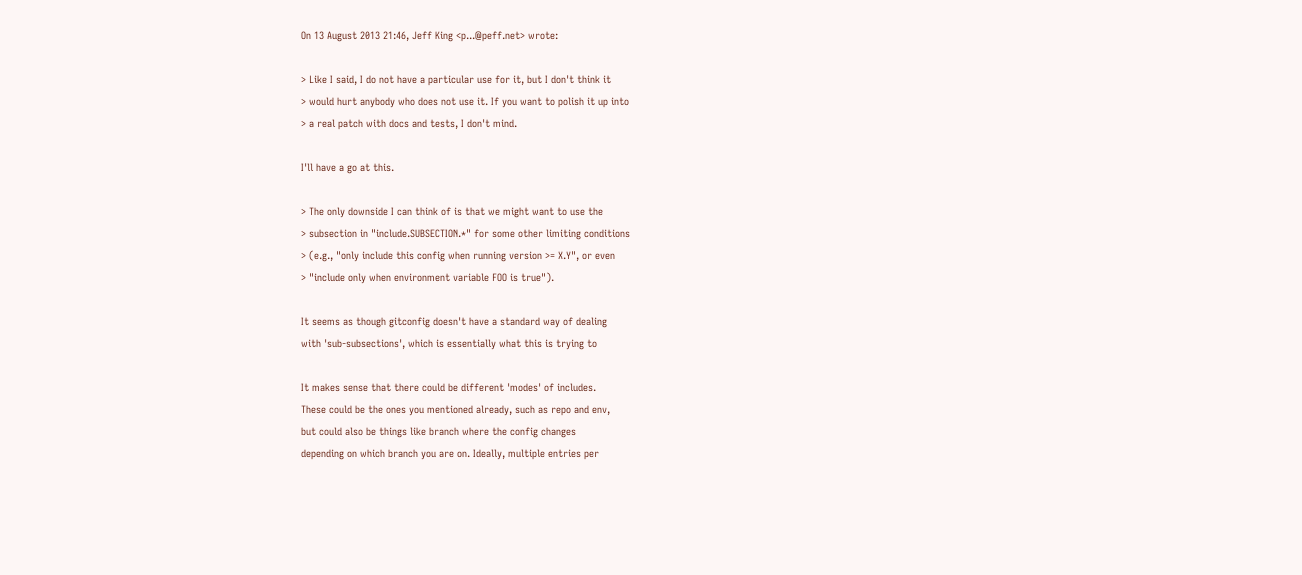On 13 August 2013 21:46, Jeff King <p...@peff.net> wrote:

> Like I said, I do not have a particular use for it, but I don't think it
> would hurt anybody who does not use it. If you want to polish it up into
> a real patch with docs and tests, I don't mind.

I'll have a go at this.

> The only downside I can think of is that we might want to use the
> subsection in "include.SUBSECTION.*" for some other limiting conditions
> (e.g., "only include this config when running version >= X.Y", or even
> "include only when environment variable FOO is true").

It seems as though gitconfig doesn't have a standard way of dealing
with 'sub-subsections', which is essentially what this is trying to

It makes sense that there could be different 'modes' of includes.
These could be the ones you mentioned already, such as repo and env,
but could also be things like branch where the config changes
depending on which branch you are on. Ideally, multiple entries per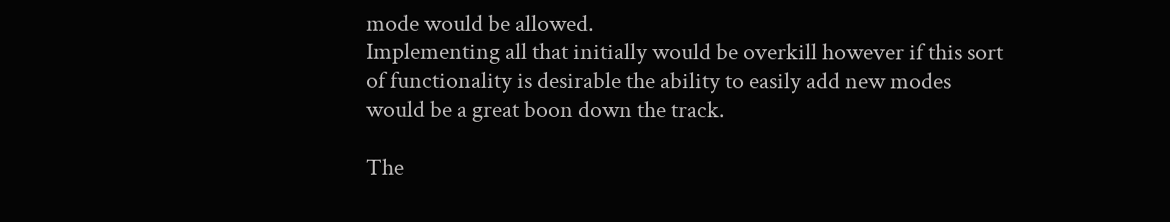mode would be allowed.
Implementing all that initially would be overkill however if this sort
of functionality is desirable the ability to easily add new modes
would be a great boon down the track.

The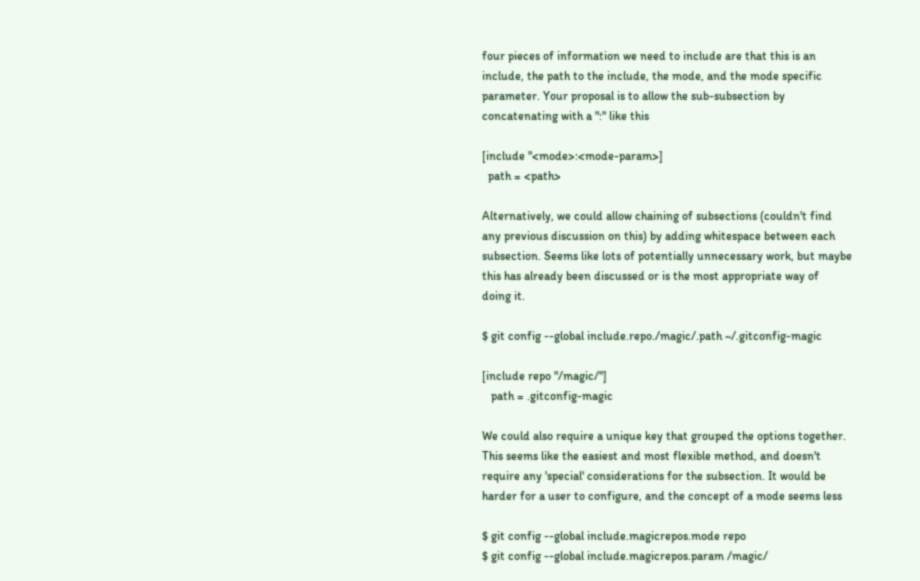four pieces of information we need to include are that this is an
include, the path to the include, the mode, and the mode specific
parameter. Your proposal is to allow the sub-subsection by
concatenating with a ":" like this

[include "<mode>:<mode-param>]
  path = <path>

Alternatively, we could allow chaining of subsections (couldn't find
any previous discussion on this) by adding whitespace between each
subsection. Seems like lots of potentially unnecessary work, but maybe
this has already been discussed or is the most appropriate way of
doing it.

$ git config --global include.repo./magic/.path ~/.gitconfig-magic

[include repo "/magic/"]
   path = .gitconfig-magic

We could also require a unique key that grouped the options together.
This seems like the easiest and most flexible method, and doesn't
require any 'special' considerations for the subsection. It would be
harder for a user to configure, and the concept of a mode seems less

$ git config --global include.magicrepos.mode repo
$ git config --global include.magicrepos.param /magic/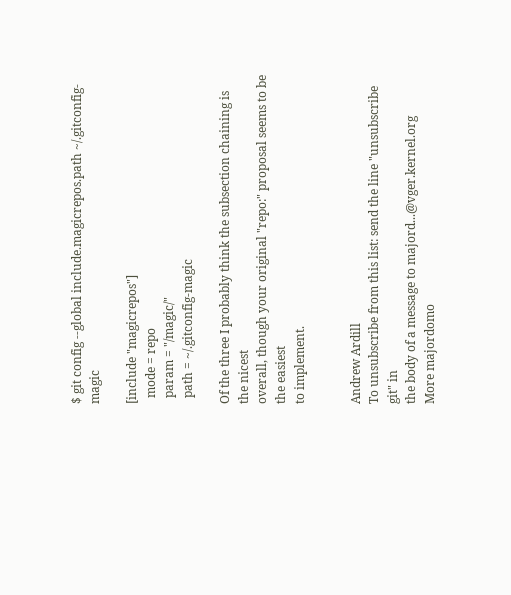$ git config --global include.magicrepos.path ~/.gitconfig-magic

[include "magicrepos"]
  mode = repo
  param = "/magic/"
  path = ~/.gitconfig-magic

Of the three I probably think the subsection chaining is the nicest
overall, though your original "repo:" proposal seems to be the easiest
to implement.


Andrew Ardill
To unsubscribe from this list: send the line "unsubscribe git" in
the body of a message to majord...@vger.kernel.org
More majordomo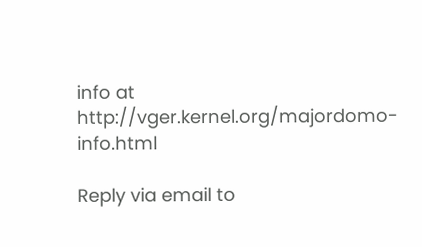info at  http://vger.kernel.org/majordomo-info.html

Reply via email to